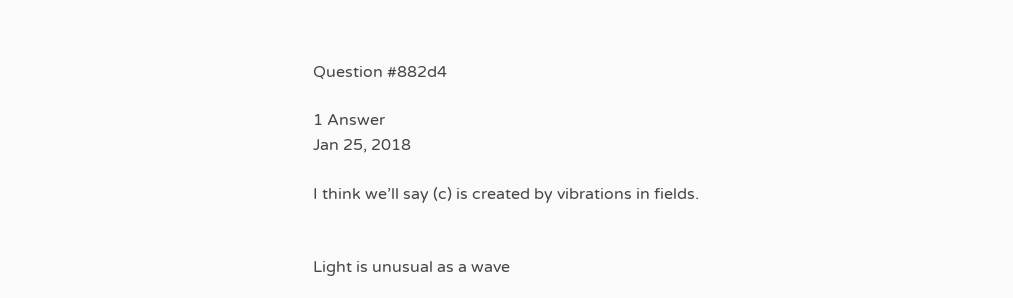Question #882d4

1 Answer
Jan 25, 2018

I think we’ll say (c) is created by vibrations in fields.


Light is unusual as a wave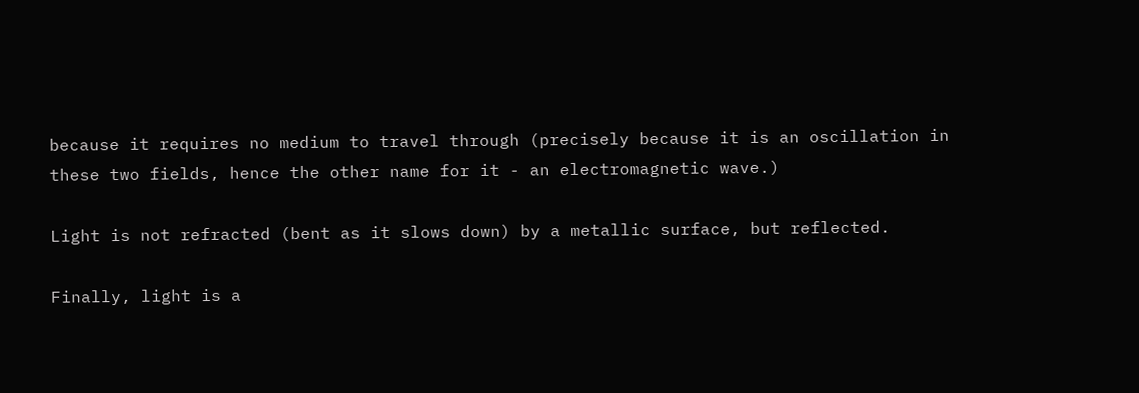because it requires no medium to travel through (precisely because it is an oscillation in these two fields, hence the other name for it - an electromagnetic wave.)

Light is not refracted (bent as it slows down) by a metallic surface, but reflected.

Finally, light is a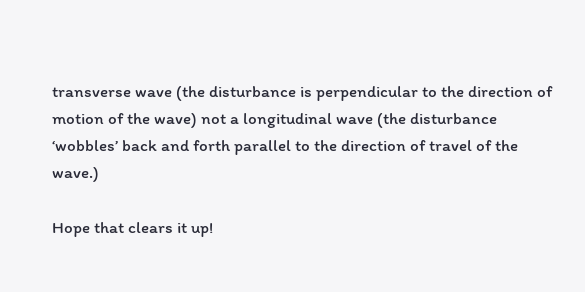transverse wave (the disturbance is perpendicular to the direction of motion of the wave) not a longitudinal wave (the disturbance ‘wobbles’ back and forth parallel to the direction of travel of the wave.)

Hope that clears it up!